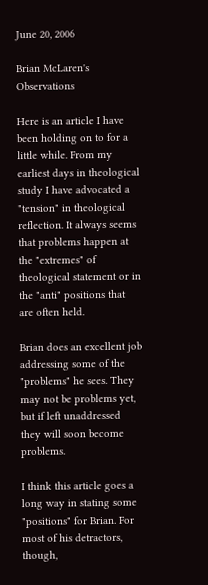June 20, 2006

Brian McLaren's Observations

Here is an article I have been holding on to for a little while. From my earliest days in theological study I have advocated a "tension" in theological reflection. It always seems that problems happen at the "extremes" of theological statement or in the "anti" positions that are often held.

Brian does an excellent job addressing some of the "problems" he sees. They may not be problems yet, but if left unaddressed they will soon become problems.

I think this article goes a long way in stating some "positions" for Brian. For most of his detractors, though,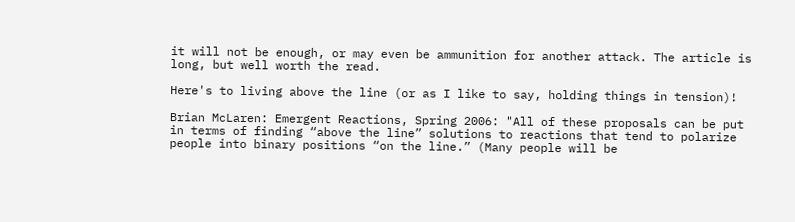it will not be enough, or may even be ammunition for another attack. The article is long, but well worth the read.

Here's to living above the line (or as I like to say, holding things in tension)!

Brian McLaren: Emergent Reactions, Spring 2006: "All of these proposals can be put in terms of finding “above the line” solutions to reactions that tend to polarize people into binary positions “on the line.” (Many people will be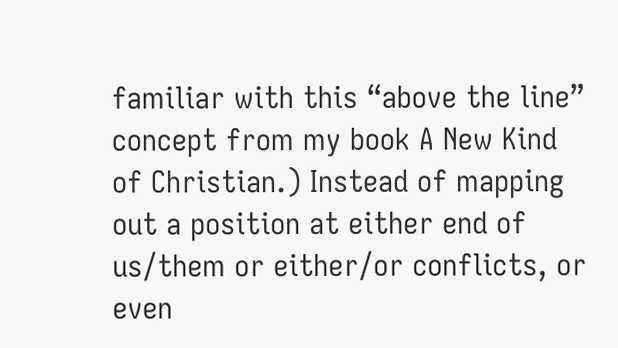familiar with this “above the line” concept from my book A New Kind of Christian.) Instead of mapping out a position at either end of us/them or either/or conflicts, or even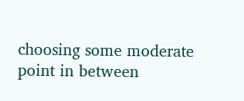choosing some moderate point in between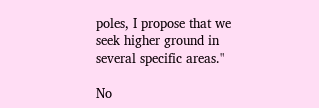poles, I propose that we seek higher ground in several specific areas."

No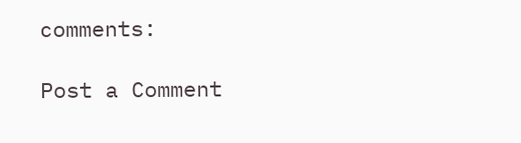comments:

Post a Comment